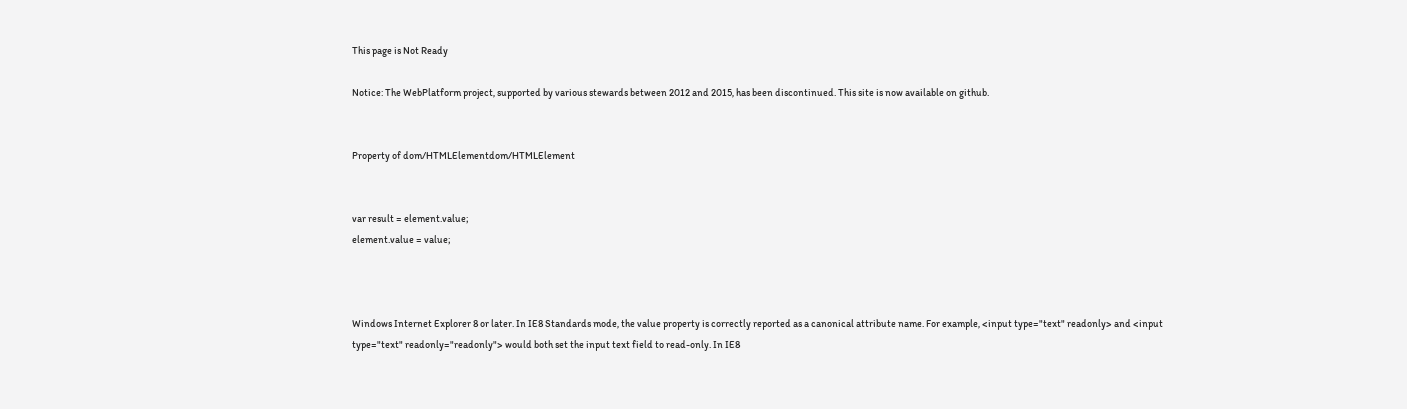This page is Not Ready

Notice: The WebPlatform project, supported by various stewards between 2012 and 2015, has been discontinued. This site is now available on github.


Property of dom/HTMLElementdom/HTMLElement


var result = element.value;
element.value = value;



Windows Internet Explorer 8 or later. In IE8 Standards mode, the value property is correctly reported as a canonical attribute name. For example, <input type="text" readonly> and <input type="text" readonly="readonly"> would both set the input text field to read-only. In IE8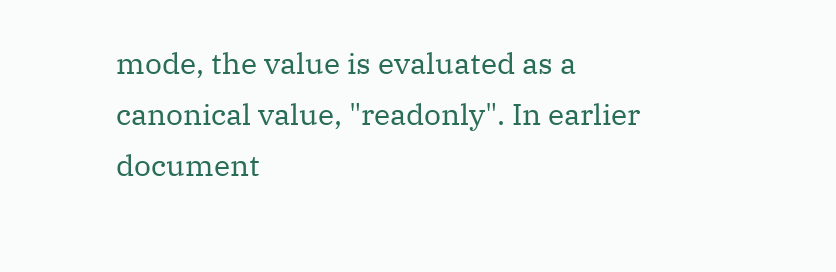mode, the value is evaluated as a canonical value, "readonly". In earlier document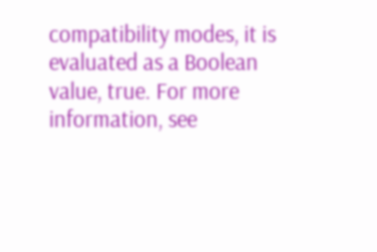compatibility modes, it is evaluated as a Boolean value, true. For more information, see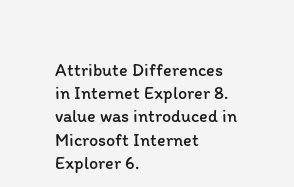Attribute Differences in Internet Explorer 8. value was introduced in Microsoft Internet Explorer 6.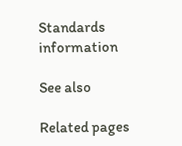Standards information

See also

Related pages